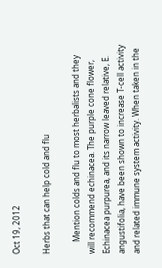Oct 19, 2012

Herbs that can help cold and flu

      Mention colds and flu to most herbalists and they will recommend echinacea. The purple cone flower,  Echinacea purpurea, and its narrow leaved relative, E. angustifolia, have been shown to increase T-cell activity and related immune system activity. When taken in the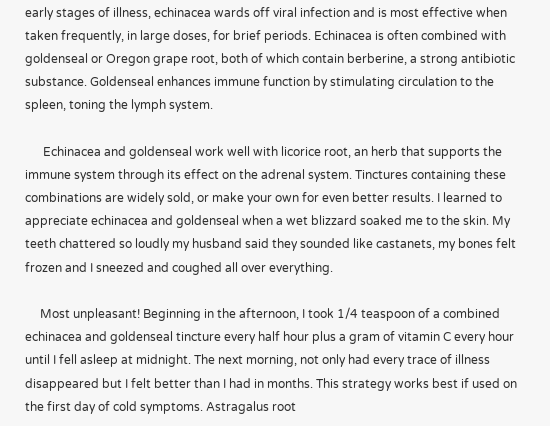early stages of illness, echinacea wards off viral infection and is most effective when taken frequently, in large doses, for brief periods. Echinacea is often combined with goldenseal or Oregon grape root, both of which contain berberine, a strong antibiotic substance. Goldenseal enhances immune function by stimulating circulation to the spleen, toning the lymph system.

      Echinacea and goldenseal work well with licorice root, an herb that supports the immune system through its effect on the adrenal system. Tinctures containing these combinations are widely sold, or make your own for even better results. I learned to appreciate echinacea and goldenseal when a wet blizzard soaked me to the skin. My teeth chattered so loudly my husband said they sounded like castanets, my bones felt frozen and I sneezed and coughed all over everything.

     Most unpleasant! Beginning in the afternoon, I took 1/4 teaspoon of a combined echinacea and goldenseal tincture every half hour plus a gram of vitamin C every hour until I fell asleep at midnight. The next morning, not only had every trace of illness disappeared but I felt better than I had in months. This strategy works best if used on the first day of cold symptoms. Astragalus root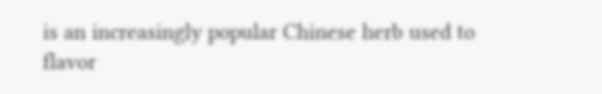is an increasingly popular Chinese herb used to flavor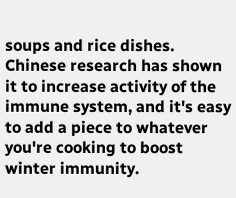soups and rice dishes. Chinese research has shown it to increase activity of the immune system, and it's easy to add a piece to whatever you're cooking to boost winter immunity.